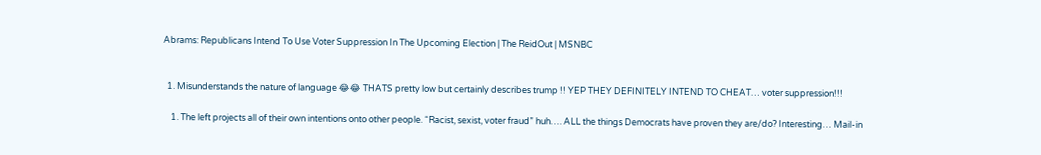Abrams: Republicans Intend To Use Voter Suppression In The Upcoming Election | The ReidOut | MSNBC


  1. Misunderstands the nature of language 😂😂 THATS pretty low but certainly describes trump !! YEP THEY DEFINITELY INTEND TO CHEAT… voter suppression!!!

    1. The left projects all of their own intentions onto other people. “Racist, sexist, voter fraud” huh…. ALL the things Democrats have proven they are/do? Interesting… Mail-in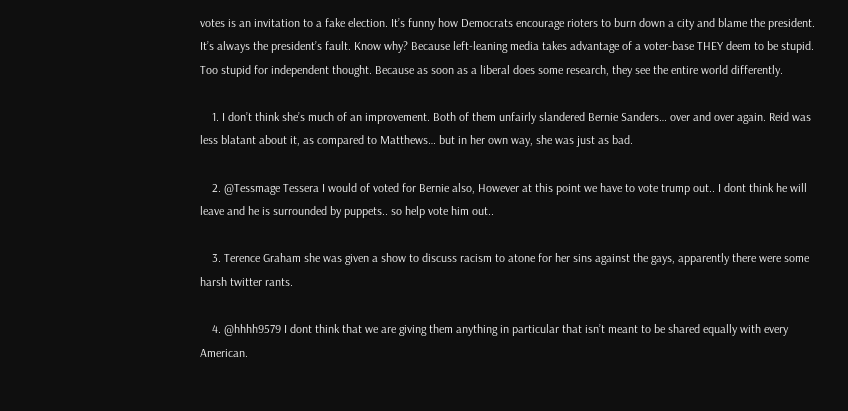votes is an invitation to a fake election. It’s funny how Democrats encourage rioters to burn down a city and blame the president. It’s always the president’s fault. Know why? Because left-leaning media takes advantage of a voter-base THEY deem to be stupid. Too stupid for independent thought. Because as soon as a liberal does some research, they see the entire world differently.

    1. I don’t think she’s much of an improvement. Both of them unfairly slandered Bernie Sanders… over and over again. Reid was less blatant about it, as compared to Matthews… but in her own way, she was just as bad.

    2. @Tessmage Tessera I would of voted for Bernie also, However at this point we have to vote trump out.. I dont think he will leave and he is surrounded by puppets.. so help vote him out..

    3. Terence Graham she was given a show to discuss racism to atone for her sins against the gays, apparently there were some harsh twitter rants.

    4. @hhhh9579 I dont think that we are giving them anything in particular that isn’t meant to be shared equally with every American.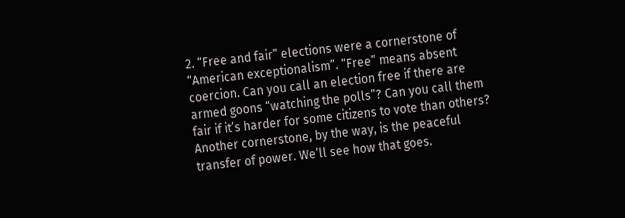2. “Free and fair” elections were a cornerstone of “American exceptionalism”. “Free” means absent coercion. Can you call an election free if there are armed goons “watching the polls”? Can you call them fair if it’s harder for some citizens to vote than others? Another cornerstone, by the way, is the peaceful transfer of power. We’ll see how that goes.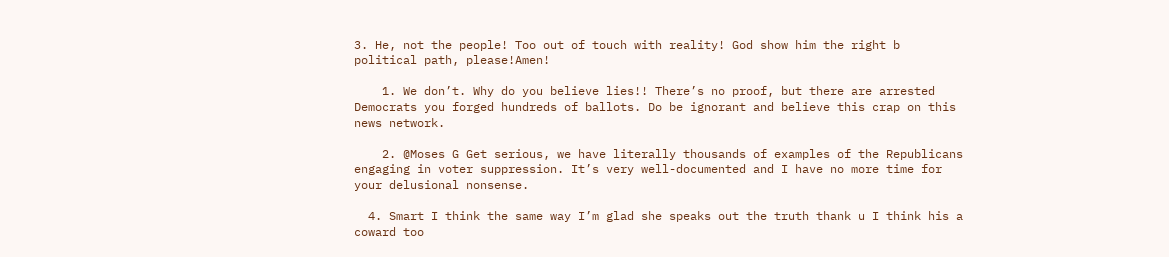3. He, not the people! Too out of touch with reality! God show him the right b political path, please!Amen!

    1. We don’t. Why do you believe lies!! There’s no proof, but there are arrested Democrats you forged hundreds of ballots. Do be ignorant and believe this crap on this news network.

    2. @Moses G Get serious, we have literally thousands of examples of the Republicans engaging in voter suppression. It’s very well-documented and I have no more time for your delusional nonsense.

  4. Smart I think the same way I’m glad she speaks out the truth thank u I think his a coward too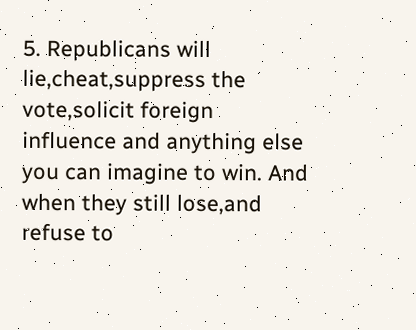5. Republicans will lie,cheat,suppress the vote,solicit foreign influence and anything else you can imagine to win. And when they still lose,and refuse to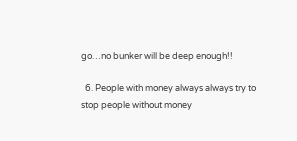go…no bunker will be deep enough!!

  6. People with money always always try to stop people without money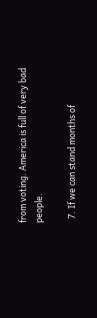from voting. America is full of very bad people.

  7. If we can stand months of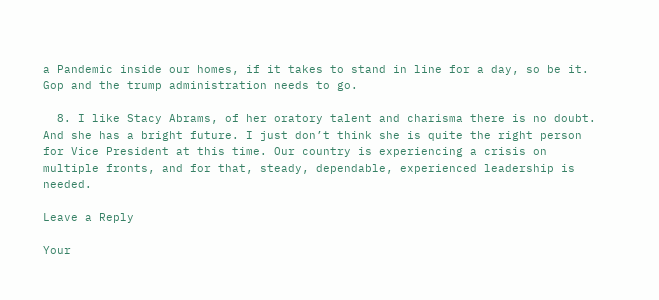a Pandemic inside our homes, if it takes to stand in line for a day, so be it. Gop and the trump administration needs to go.

  8. I like Stacy Abrams, of her oratory talent and charisma there is no doubt. And she has a bright future. I just don’t think she is quite the right person for Vice President at this time. Our country is experiencing a crisis on multiple fronts, and for that, steady, dependable, experienced leadership is needed.

Leave a Reply

Your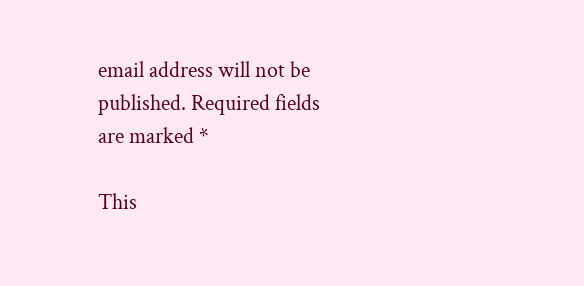email address will not be published. Required fields are marked *

This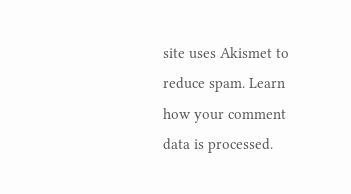site uses Akismet to reduce spam. Learn how your comment data is processed.